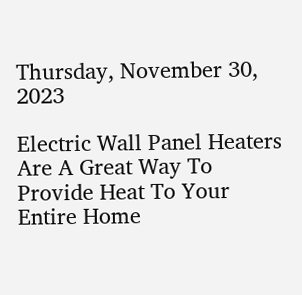Thursday, November 30, 2023

Electric Wall Panel Heaters Are A Great Way To Provide Heat To Your Entire Home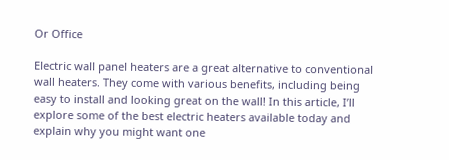Or Office

Electric wall panel heaters are a great alternative to conventional wall heaters. They come with various benefits, including being easy to install and looking great on the wall! In this article, I’ll explore some of the best electric heaters available today and explain why you might want one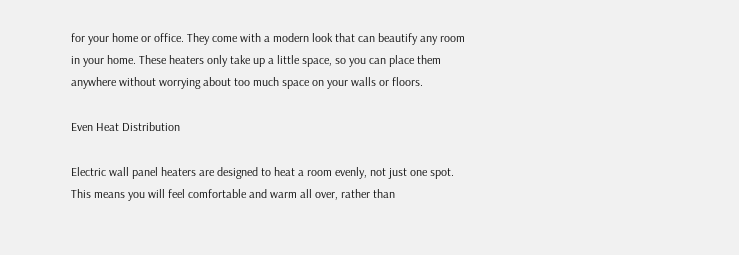for your home or office. They come with a modern look that can beautify any room in your home. These heaters only take up a little space, so you can place them anywhere without worrying about too much space on your walls or floors.

Even Heat Distribution

Electric wall panel heaters are designed to heat a room evenly, not just one spot. This means you will feel comfortable and warm all over, rather than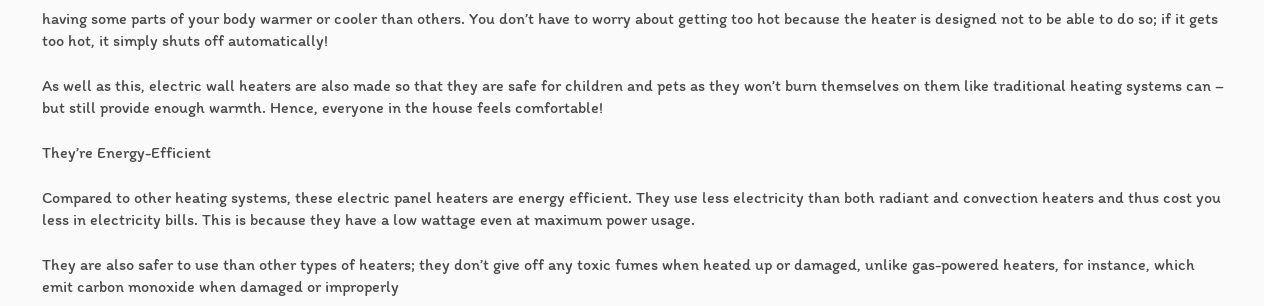having some parts of your body warmer or cooler than others. You don’t have to worry about getting too hot because the heater is designed not to be able to do so; if it gets too hot, it simply shuts off automatically!

As well as this, electric wall heaters are also made so that they are safe for children and pets as they won’t burn themselves on them like traditional heating systems can – but still provide enough warmth. Hence, everyone in the house feels comfortable!

They’re Energy-Efficient

Compared to other heating systems, these electric panel heaters are energy efficient. They use less electricity than both radiant and convection heaters and thus cost you less in electricity bills. This is because they have a low wattage even at maximum power usage.

They are also safer to use than other types of heaters; they don’t give off any toxic fumes when heated up or damaged, unlike gas-powered heaters, for instance, which emit carbon monoxide when damaged or improperly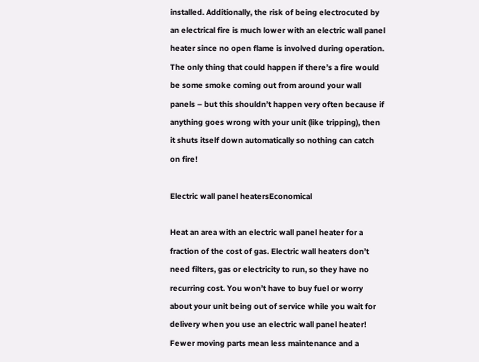installed. Additionally, the risk of being electrocuted by an electrical fire is much lower with an electric wall panel heater since no open flame is involved during operation. The only thing that could happen if there’s a fire would be some smoke coming out from around your wall panels – but this shouldn’t happen very often because if anything goes wrong with your unit (like tripping), then it shuts itself down automatically so nothing can catch on fire!

Electric wall panel heatersEconomical

Heat an area with an electric wall panel heater for a fraction of the cost of gas. Electric wall heaters don’t need filters, gas or electricity to run, so they have no recurring cost. You won’t have to buy fuel or worry about your unit being out of service while you wait for delivery when you use an electric wall panel heater! Fewer moving parts mean less maintenance and a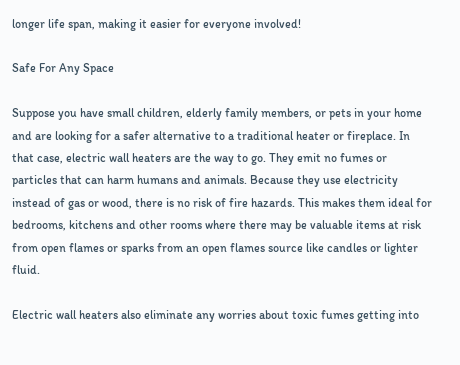longer life span, making it easier for everyone involved!

Safe For Any Space

Suppose you have small children, elderly family members, or pets in your home and are looking for a safer alternative to a traditional heater or fireplace. In that case, electric wall heaters are the way to go. They emit no fumes or particles that can harm humans and animals. Because they use electricity instead of gas or wood, there is no risk of fire hazards. This makes them ideal for bedrooms, kitchens and other rooms where there may be valuable items at risk from open flames or sparks from an open flames source like candles or lighter fluid.

Electric wall heaters also eliminate any worries about toxic fumes getting into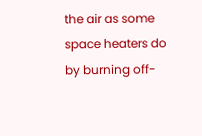the air as some space heaters do by burning off-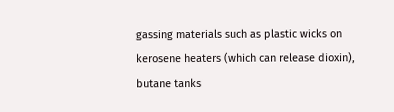gassing materials such as plastic wicks on kerosene heaters (which can release dioxin), butane tanks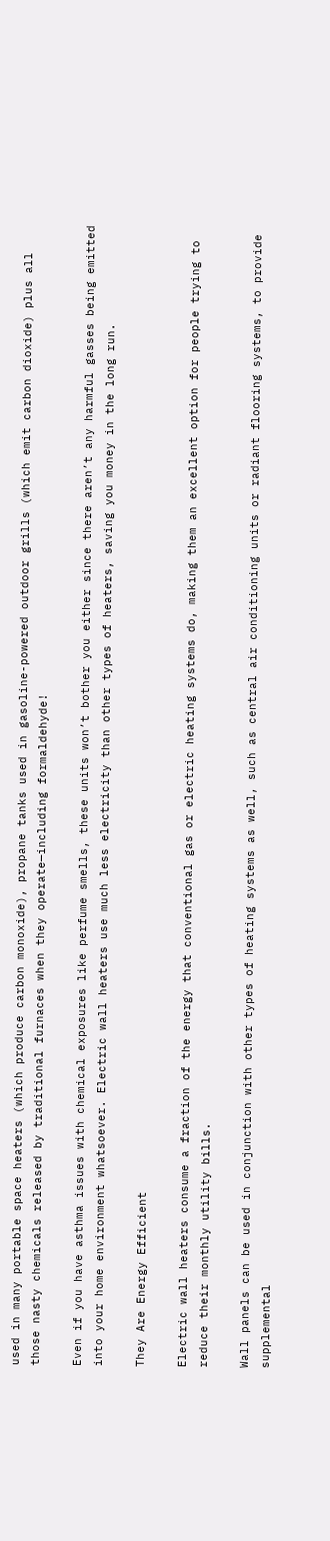used in many portable space heaters (which produce carbon monoxide), propane tanks used in gasoline-powered outdoor grills (which emit carbon dioxide) plus all those nasty chemicals released by traditional furnaces when they operate—including formaldehyde!

Even if you have asthma issues with chemical exposures like perfume smells, these units won’t bother you either since there aren’t any harmful gasses being emitted into your home environment whatsoever. Electric wall heaters use much less electricity than other types of heaters, saving you money in the long run.

They Are Energy Efficient

Electric wall heaters consume a fraction of the energy that conventional gas or electric heating systems do, making them an excellent option for people trying to reduce their monthly utility bills.

Wall panels can be used in conjunction with other types of heating systems as well, such as central air conditioning units or radiant flooring systems, to provide supplemental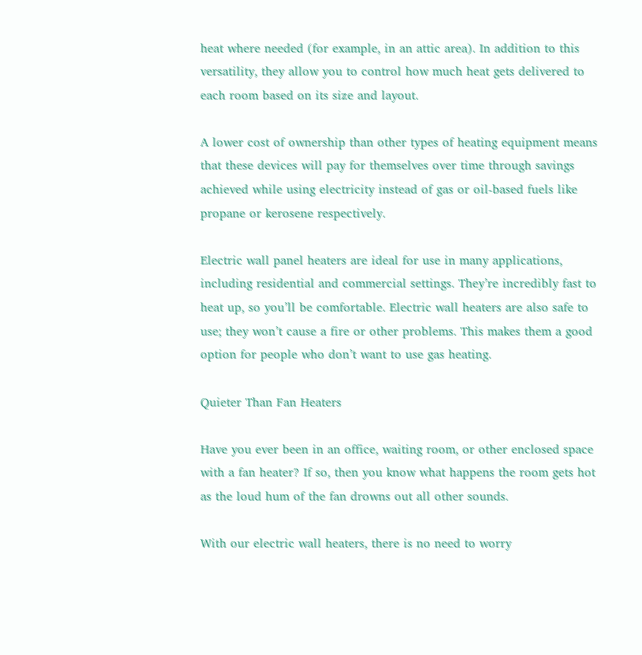heat where needed (for example, in an attic area). In addition to this versatility, they allow you to control how much heat gets delivered to each room based on its size and layout.

A lower cost of ownership than other types of heating equipment means that these devices will pay for themselves over time through savings achieved while using electricity instead of gas or oil-based fuels like propane or kerosene respectively.

Electric wall panel heaters are ideal for use in many applications, including residential and commercial settings. They’re incredibly fast to heat up, so you’ll be comfortable. Electric wall heaters are also safe to use; they won’t cause a fire or other problems. This makes them a good option for people who don’t want to use gas heating.

Quieter Than Fan Heaters

Have you ever been in an office, waiting room, or other enclosed space with a fan heater? If so, then you know what happens the room gets hot as the loud hum of the fan drowns out all other sounds.

With our electric wall heaters, there is no need to worry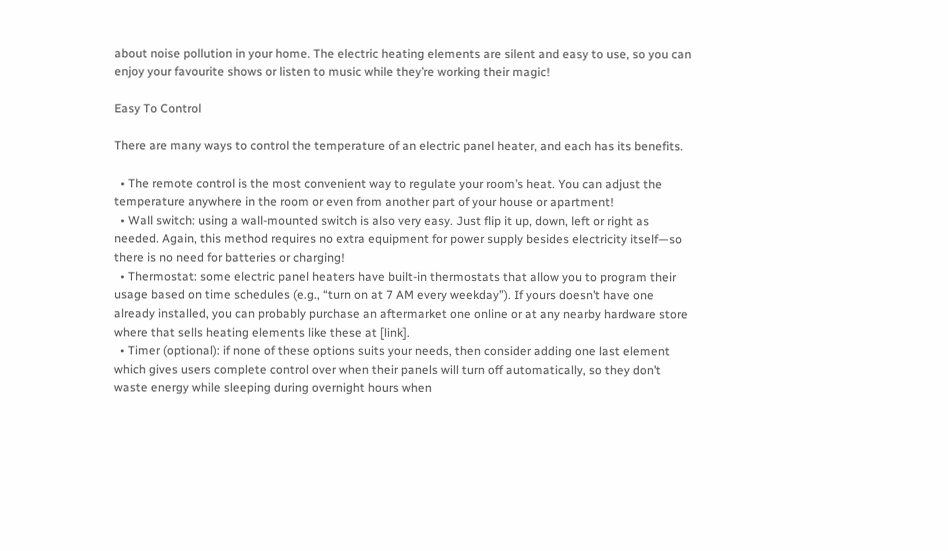about noise pollution in your home. The electric heating elements are silent and easy to use, so you can enjoy your favourite shows or listen to music while they’re working their magic!

Easy To Control

There are many ways to control the temperature of an electric panel heater, and each has its benefits.

  • The remote control is the most convenient way to regulate your room’s heat. You can adjust the temperature anywhere in the room or even from another part of your house or apartment!
  • Wall switch: using a wall-mounted switch is also very easy. Just flip it up, down, left or right as needed. Again, this method requires no extra equipment for power supply besides electricity itself—so there is no need for batteries or charging!
  • Thermostat: some electric panel heaters have built-in thermostats that allow you to program their usage based on time schedules (e.g., “turn on at 7 AM every weekday”). If yours doesn’t have one already installed, you can probably purchase an aftermarket one online or at any nearby hardware store where that sells heating elements like these at [link].
  • Timer (optional): if none of these options suits your needs, then consider adding one last element which gives users complete control over when their panels will turn off automatically, so they don’t waste energy while sleeping during overnight hours when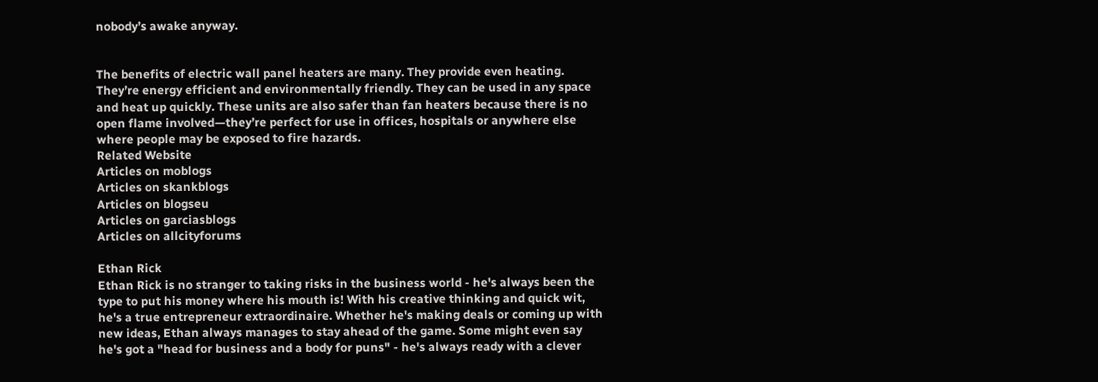nobody’s awake anyway.


The benefits of electric wall panel heaters are many. They provide even heating. They’re energy efficient and environmentally friendly. They can be used in any space and heat up quickly. These units are also safer than fan heaters because there is no open flame involved—they’re perfect for use in offices, hospitals or anywhere else where people may be exposed to fire hazards.
Related Website
Articles on moblogs
Articles on skankblogs
Articles on blogseu
Articles on garciasblogs
Articles on allcityforums

Ethan Rick
Ethan Rick is no stranger to taking risks in the business world - he's always been the type to put his money where his mouth is! With his creative thinking and quick wit, he's a true entrepreneur extraordinaire. Whether he's making deals or coming up with new ideas, Ethan always manages to stay ahead of the game. Some might even say he's got a "head for business and a body for puns" - he's always ready with a clever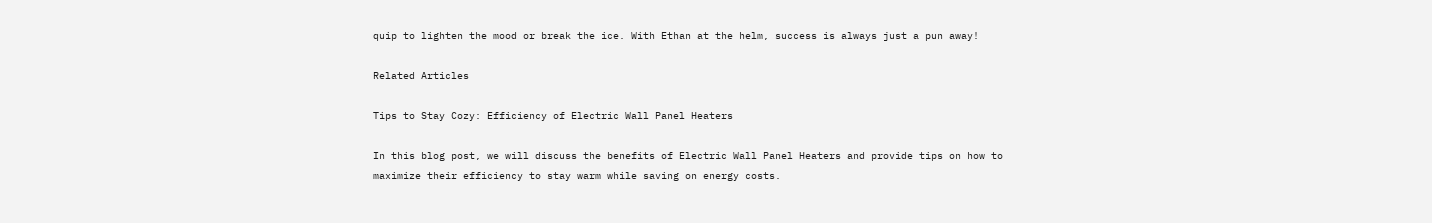quip to lighten the mood or break the ice. With Ethan at the helm, success is always just a pun away!

Related Articles

Tips to Stay Cozy: Efficiency of Electric Wall Panel Heaters

In this blog post, we will discuss the benefits of Electric Wall Panel Heaters and provide tips on how to maximize their efficiency to stay warm while saving on energy costs.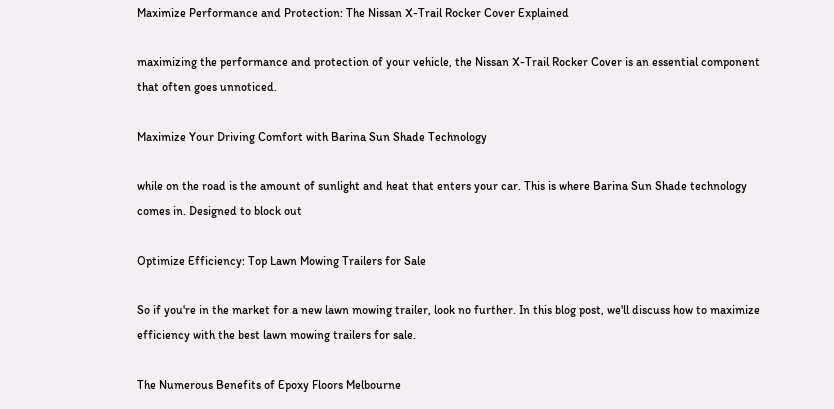Maximize Performance and Protection: The Nissan X-Trail Rocker Cover Explained

maximizing the performance and protection of your vehicle, the Nissan X-Trail Rocker Cover is an essential component that often goes unnoticed.

Maximize Your Driving Comfort with Barina Sun Shade Technology

while on the road is the amount of sunlight and heat that enters your car. This is where Barina Sun Shade technology comes in. Designed to block out

Optimize Efficiency: Top Lawn Mowing Trailers for Sale

So if you're in the market for a new lawn mowing trailer, look no further. In this blog post, we'll discuss how to maximize efficiency with the best lawn mowing trailers for sale.

The Numerous Benefits of Epoxy Floors Melbourne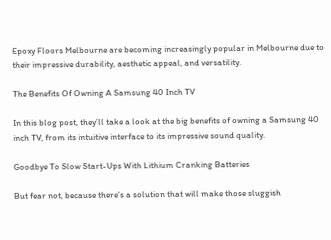Epoxy Floors Melbourne are becoming increasingly popular in Melbourne due to their impressive durability, aesthetic appeal, and versatility.

The Benefits Of Owning A Samsung 40 Inch TV

In this blog post, they’ll take a look at the big benefits of owning a Samsung 40 inch TV, from its intuitive interface to its impressive sound quality.

Goodbye To Slow Start-Ups With Lithium Cranking Batteries

But fear not, because there's a solution that will make those sluggish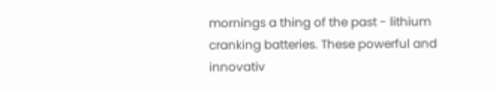mornings a thing of the past - lithium cranking batteries. These powerful and innovativ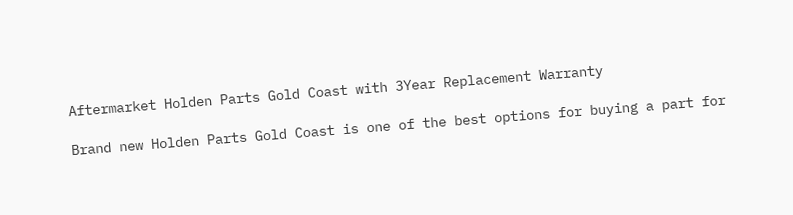Aftermarket Holden Parts Gold Coast with 3Year Replacement Warranty

Brand new Holden Parts Gold Coast is one of the best options for buying a part for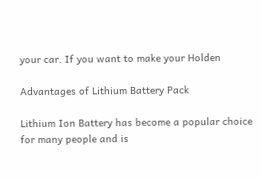your car. If you want to make your Holden

Advantages of Lithium Battery Pack

Lithium Ion Battery has become a popular choice for many people and is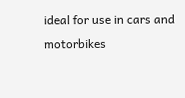ideal for use in cars and motorbikes